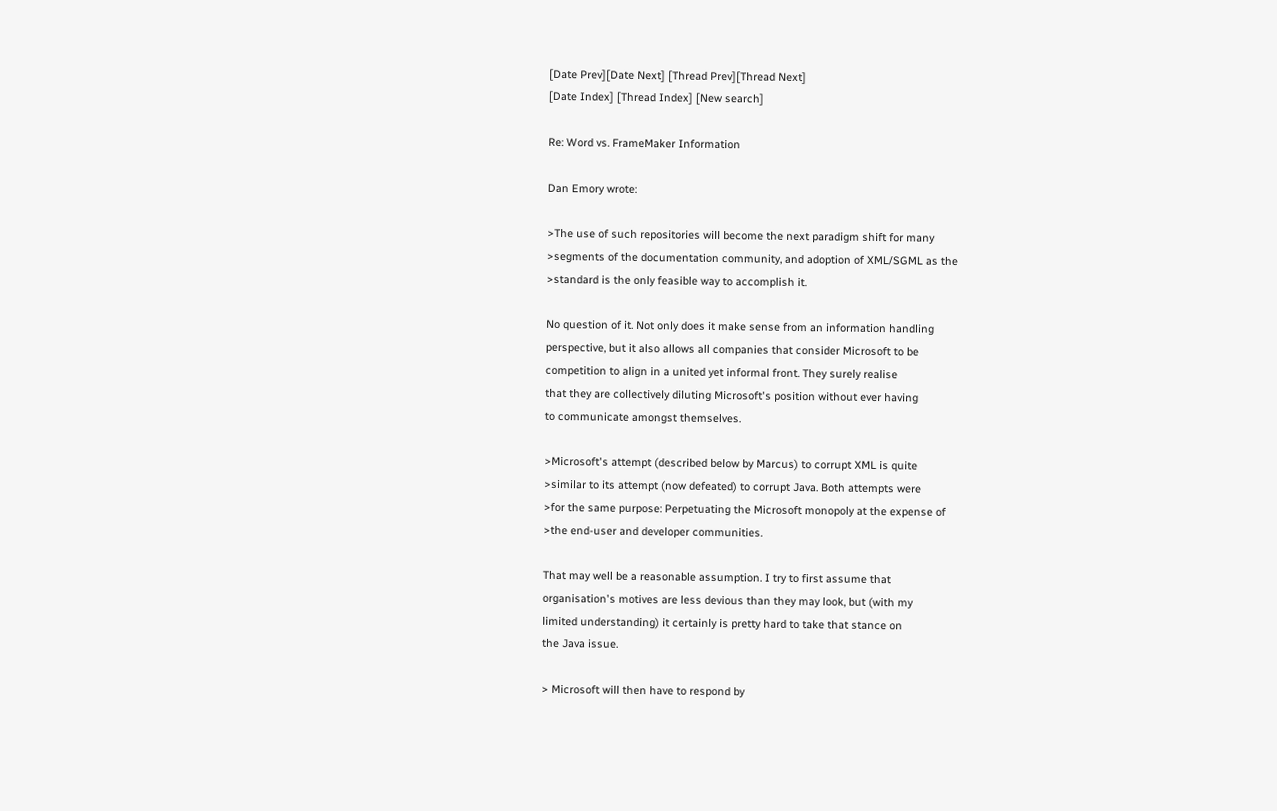[Date Prev][Date Next] [Thread Prev][Thread Next]
[Date Index] [Thread Index] [New search]

Re: Word vs. FrameMaker Information

Dan Emory wrote:

>The use of such repositories will become the next paradigm shift for many
>segments of the documentation community, and adoption of XML/SGML as the
>standard is the only feasible way to accomplish it.

No question of it. Not only does it make sense from an information handling
perspective, but it also allows all companies that consider Microsoft to be
competition to align in a united yet informal front. They surely realise
that they are collectively diluting Microsoft's position without ever having
to communicate amongst themselves.

>Microsoft's attempt (described below by Marcus) to corrupt XML is quite
>similar to its attempt (now defeated) to corrupt Java. Both attempts were
>for the same purpose: Perpetuating the Microsoft monopoly at the expense of
>the end-user and developer communities.

That may well be a reasonable assumption. I try to first assume that
organisation's motives are less devious than they may look, but (with my
limited understanding) it certainly is pretty hard to take that stance on
the Java issue.

> Microsoft will then have to respond by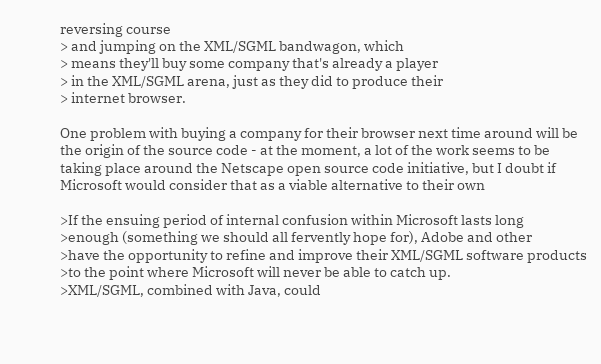reversing course
> and jumping on the XML/SGML bandwagon, which
> means they'll buy some company that's already a player
> in the XML/SGML arena, just as they did to produce their
> internet browser.

One problem with buying a company for their browser next time around will be
the origin of the source code - at the moment, a lot of the work seems to be
taking place around the Netscape open source code initiative, but I doubt if
Microsoft would consider that as a viable alternative to their own

>If the ensuing period of internal confusion within Microsoft lasts long
>enough (something we should all fervently hope for), Adobe and other
>have the opportunity to refine and improve their XML/SGML software products
>to the point where Microsoft will never be able to catch up.
>XML/SGML, combined with Java, could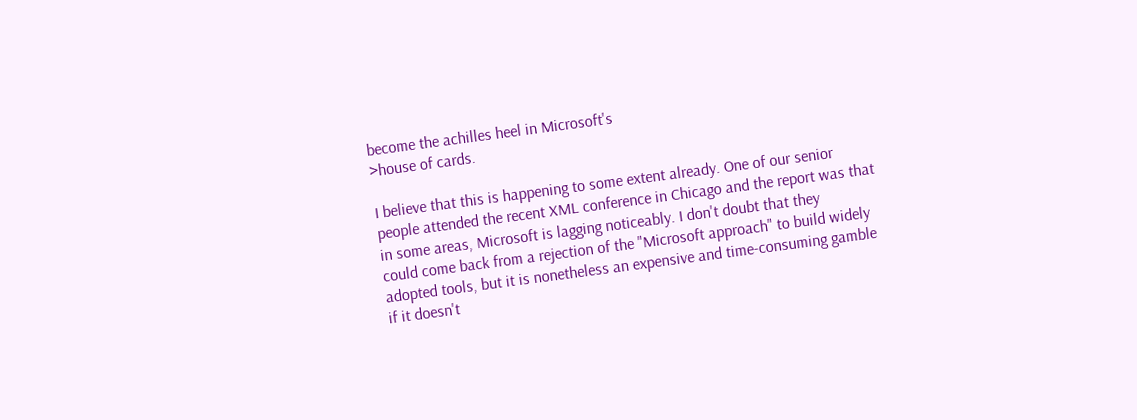become the achilles heel in Microsoft's
>house of cards.

I believe that this is happening to some extent already. One of our senior
people attended the recent XML conference in Chicago and the report was that
in some areas, Microsoft is lagging noticeably. I don't doubt that they
could come back from a rejection of the "Microsoft approach" to build widely
adopted tools, but it is nonetheless an expensive and time-consuming gamble
if it doesn't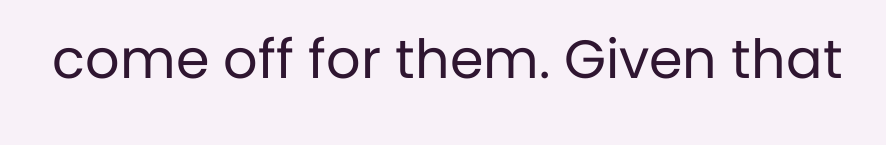come off for them. Given that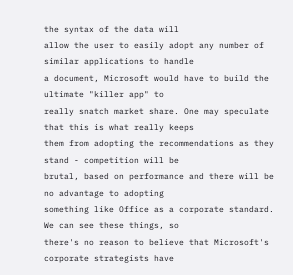the syntax of the data will
allow the user to easily adopt any number of similar applications to handle
a document, Microsoft would have to build the ultimate "killer app" to
really snatch market share. One may speculate that this is what really keeps
them from adopting the recommendations as they stand - competition will be
brutal, based on performance and there will be no advantage to adopting
something like Office as a corporate standard. We can see these things, so
there's no reason to believe that Microsoft's corporate strategists have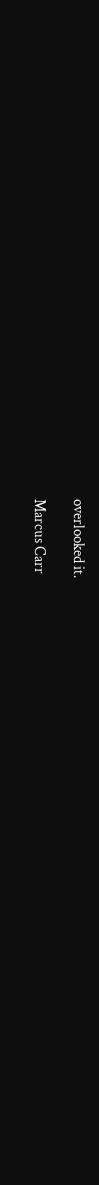overlooked it.

Marcus Carr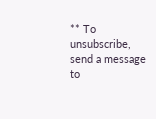** To unsubscribe, send a message to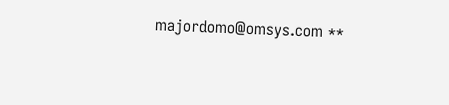majordomo@omsys.com **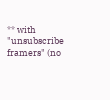** with "unsubscribe framers" (no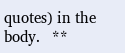quotes) in the body.   **